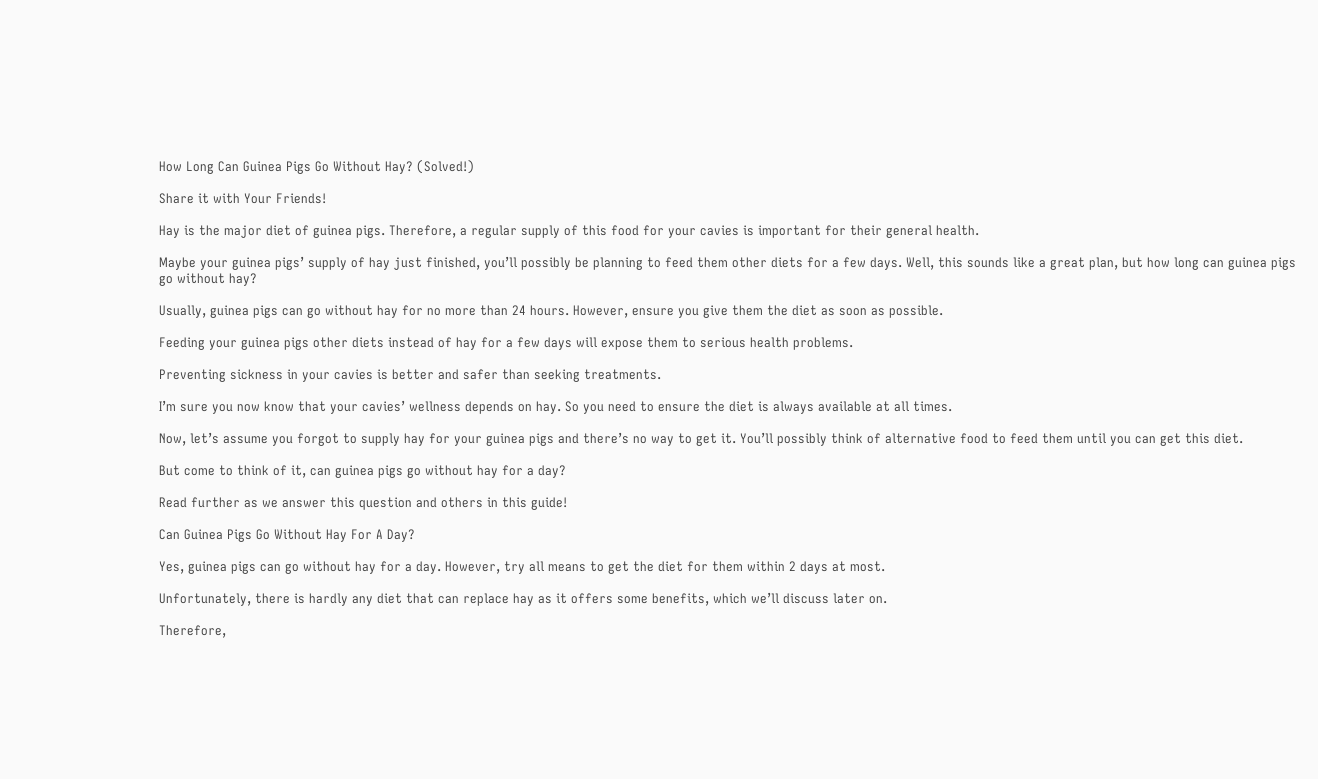How Long Can Guinea Pigs Go Without Hay? (Solved!)

Share it with Your Friends!

Hay is the major diet of guinea pigs. Therefore, a regular supply of this food for your cavies is important for their general health.

Maybe your guinea pigs’ supply of hay just finished, you’ll possibly be planning to feed them other diets for a few days. Well, this sounds like a great plan, but how long can guinea pigs go without hay?

Usually, guinea pigs can go without hay for no more than 24 hours. However, ensure you give them the diet as soon as possible.

Feeding your guinea pigs other diets instead of hay for a few days will expose them to serious health problems.

Preventing sickness in your cavies is better and safer than seeking treatments.

I’m sure you now know that your cavies’ wellness depends on hay. So you need to ensure the diet is always available at all times.

Now, let’s assume you forgot to supply hay for your guinea pigs and there’s no way to get it. You’ll possibly think of alternative food to feed them until you can get this diet.

But come to think of it, can guinea pigs go without hay for a day?

Read further as we answer this question and others in this guide!

Can Guinea Pigs Go Without Hay For A Day?

Yes, guinea pigs can go without hay for a day. However, try all means to get the diet for them within 2 days at most.

Unfortunately, there is hardly any diet that can replace hay as it offers some benefits, which we’ll discuss later on.

Therefore,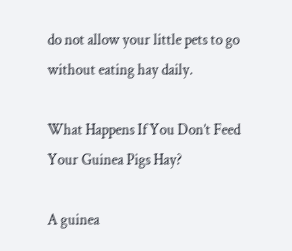do not allow your little pets to go without eating hay daily.

What Happens If You Don’t Feed Your Guinea Pigs Hay?

A guinea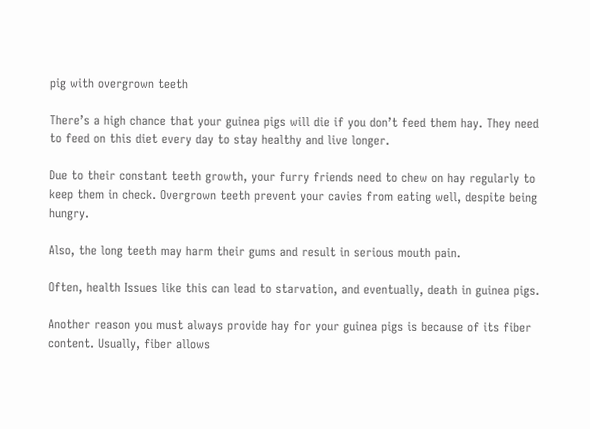pig with overgrown teeth

There’s a high chance that your guinea pigs will die if you don’t feed them hay. They need to feed on this diet every day to stay healthy and live longer.

Due to their constant teeth growth, your furry friends need to chew on hay regularly to keep them in check. Overgrown teeth prevent your cavies from eating well, despite being hungry.

Also, the long teeth may harm their gums and result in serious mouth pain.

Often, health Issues like this can lead to starvation, and eventually, death in guinea pigs.

Another reason you must always provide hay for your guinea pigs is because of its fiber content. Usually, fiber allows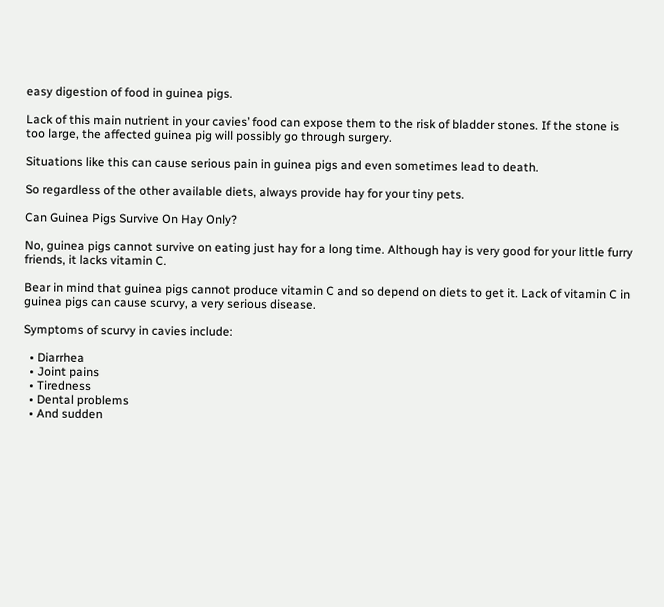easy digestion of food in guinea pigs.

Lack of this main nutrient in your cavies’ food can expose them to the risk of bladder stones. If the stone is too large, the affected guinea pig will possibly go through surgery.

Situations like this can cause serious pain in guinea pigs and even sometimes lead to death.

So regardless of the other available diets, always provide hay for your tiny pets.

Can Guinea Pigs Survive On Hay Only?

No, guinea pigs cannot survive on eating just hay for a long time. Although hay is very good for your little furry friends, it lacks vitamin C.

Bear in mind that guinea pigs cannot produce vitamin C and so depend on diets to get it. Lack of vitamin C in guinea pigs can cause scurvy, a very serious disease.

Symptoms of scurvy in cavies include:

  • Diarrhea
  • Joint pains
  • Tiredness
  • Dental problems
  • And sudden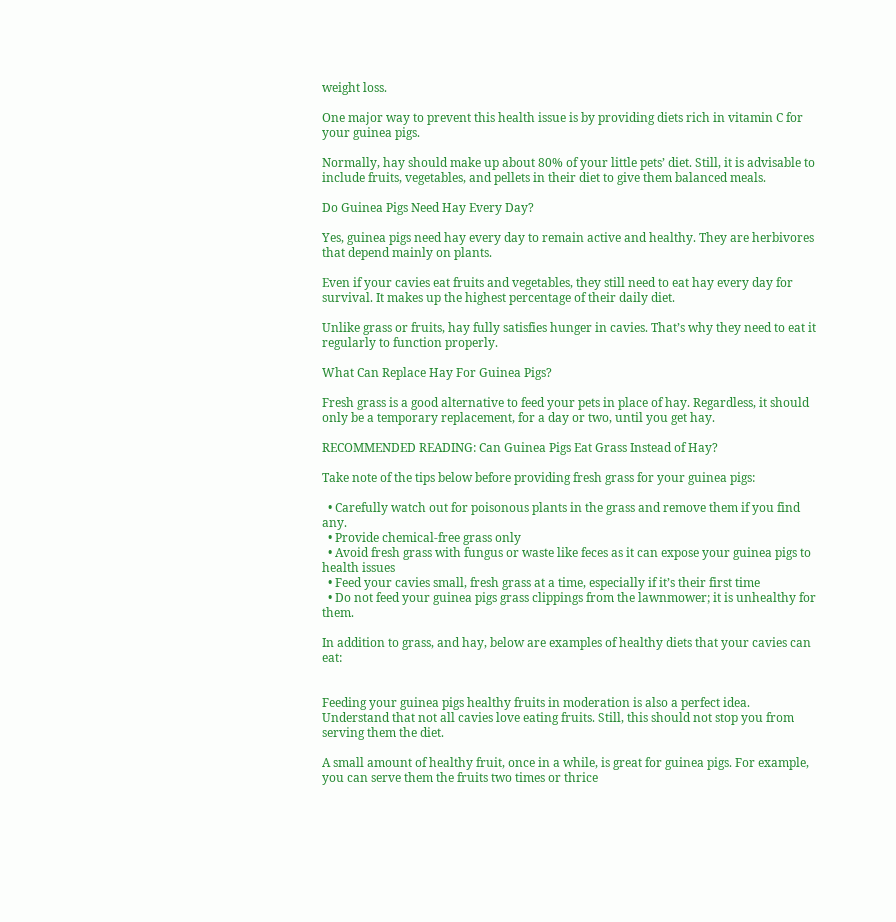weight loss.

One major way to prevent this health issue is by providing diets rich in vitamin C for your guinea pigs.

Normally, hay should make up about 80% of your little pets’ diet. Still, it is advisable to include fruits, vegetables, and pellets in their diet to give them balanced meals.

Do Guinea Pigs Need Hay Every Day?

Yes, guinea pigs need hay every day to remain active and healthy. They are herbivores that depend mainly on plants.

Even if your cavies eat fruits and vegetables, they still need to eat hay every day for survival. It makes up the highest percentage of their daily diet.

Unlike grass or fruits, hay fully satisfies hunger in cavies. That’s why they need to eat it regularly to function properly.

What Can Replace Hay For Guinea Pigs?

Fresh grass is a good alternative to feed your pets in place of hay. Regardless, it should only be a temporary replacement, for a day or two, until you get hay.

RECOMMENDED READING: Can Guinea Pigs Eat Grass Instead of Hay?

Take note of the tips below before providing fresh grass for your guinea pigs:

  • Carefully watch out for poisonous plants in the grass and remove them if you find any.
  • Provide chemical-free grass only
  • Avoid fresh grass with fungus or waste like feces as it can expose your guinea pigs to health issues
  • Feed your cavies small, fresh grass at a time, especially if it’s their first time
  • Do not feed your guinea pigs grass clippings from the lawnmower; it is unhealthy for them.

In addition to grass, and hay, below are examples of healthy diets that your cavies can eat:


Feeding your guinea pigs healthy fruits in moderation is also a perfect idea. Understand that not all cavies love eating fruits. Still, this should not stop you from serving them the diet.

A small amount of healthy fruit, once in a while, is great for guinea pigs. For example, you can serve them the fruits two times or thrice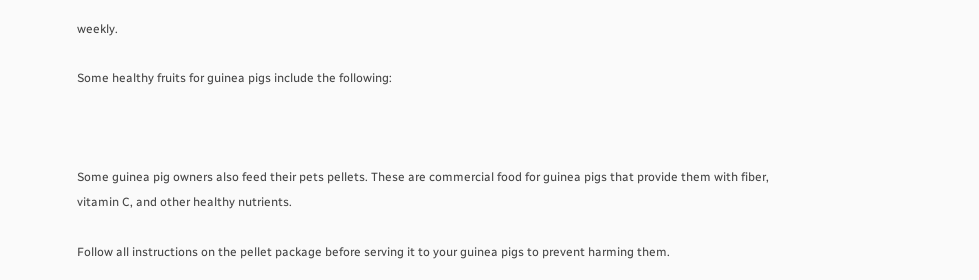weekly.

Some healthy fruits for guinea pigs include the following:



Some guinea pig owners also feed their pets pellets. These are commercial food for guinea pigs that provide them with fiber, vitamin C, and other healthy nutrients.

Follow all instructions on the pellet package before serving it to your guinea pigs to prevent harming them.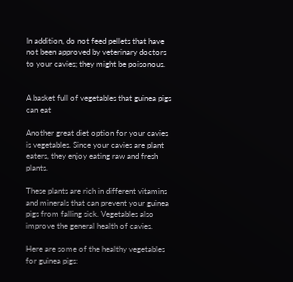In addition, do not feed pellets that have not been approved by veterinary doctors to your cavies; they might be poisonous.


A basket full of vegetables that guinea pigs can eat

Another great diet option for your cavies is vegetables. Since your cavies are plant eaters, they enjoy eating raw and fresh plants.

These plants are rich in different vitamins and minerals that can prevent your guinea pigs from falling sick. Vegetables also improve the general health of cavies.

Here are some of the healthy vegetables for guinea pigs: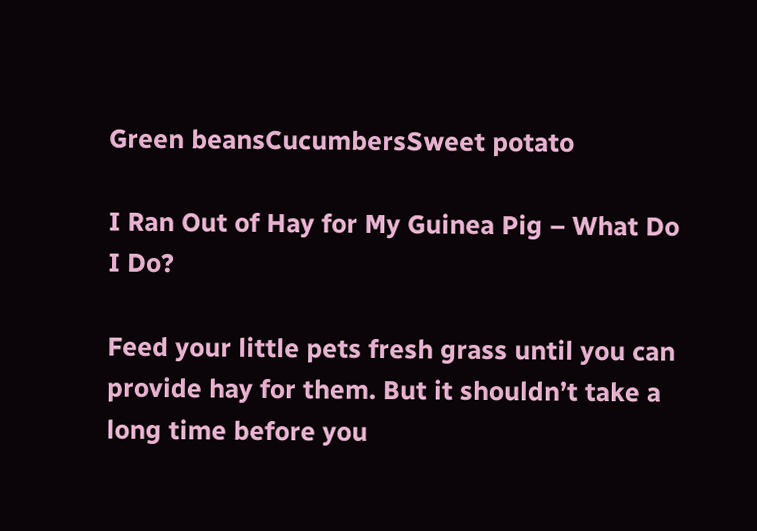Green beansCucumbersSweet potato

I Ran Out of Hay for My Guinea Pig – What Do I Do?

Feed your little pets fresh grass until you can provide hay for them. But it shouldn’t take a long time before you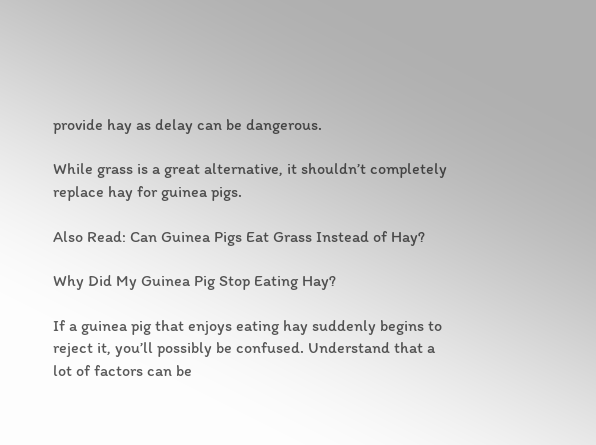provide hay as delay can be dangerous.

While grass is a great alternative, it shouldn’t completely replace hay for guinea pigs.

Also Read: Can Guinea Pigs Eat Grass Instead of Hay?

Why Did My Guinea Pig Stop Eating Hay?

If a guinea pig that enjoys eating hay suddenly begins to reject it, you’ll possibly be confused. Understand that a lot of factors can be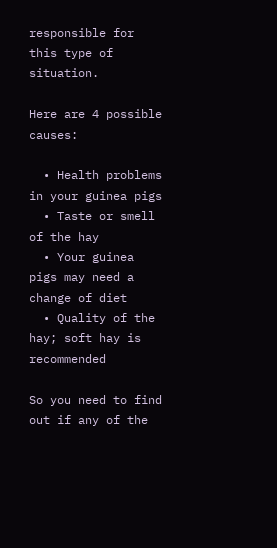responsible for this type of situation.

Here are 4 possible causes:

  • Health problems in your guinea pigs
  • Taste or smell of the hay
  • Your guinea pigs may need a change of diet
  • Quality of the hay; soft hay is recommended

So you need to find out if any of the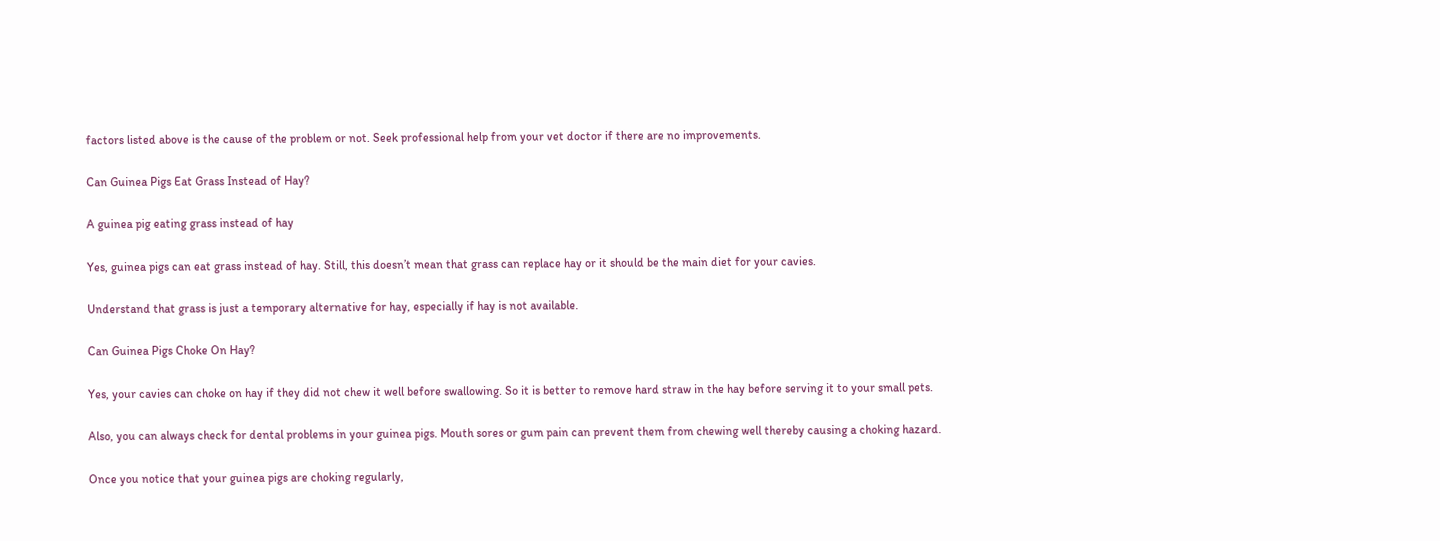factors listed above is the cause of the problem or not. Seek professional help from your vet doctor if there are no improvements.

Can Guinea Pigs Eat Grass Instead of Hay?

A guinea pig eating grass instead of hay

Yes, guinea pigs can eat grass instead of hay. Still, this doesn’t mean that grass can replace hay or it should be the main diet for your cavies.

Understand that grass is just a temporary alternative for hay, especially if hay is not available.

Can Guinea Pigs Choke On Hay?

Yes, your cavies can choke on hay if they did not chew it well before swallowing. So it is better to remove hard straw in the hay before serving it to your small pets.

Also, you can always check for dental problems in your guinea pigs. Mouth sores or gum pain can prevent them from chewing well thereby causing a choking hazard.

Once you notice that your guinea pigs are choking regularly,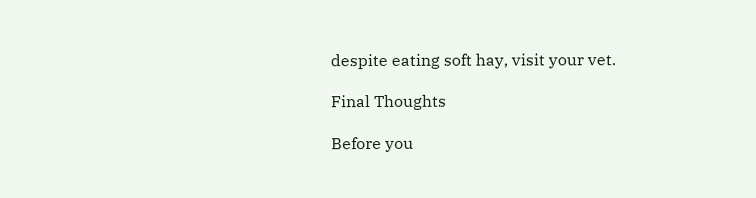despite eating soft hay, visit your vet.

Final Thoughts

Before you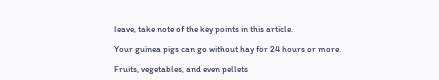leave, take note of the key points in this article.

Your guinea pigs can go without hay for 24 hours or more.

Fruits, vegetables, and even pellets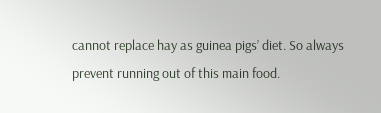cannot replace hay as guinea pigs’ diet. So always prevent running out of this main food.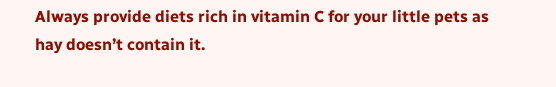Always provide diets rich in vitamin C for your little pets as hay doesn’t contain it.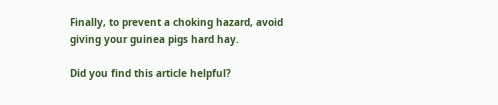Finally, to prevent a choking hazard, avoid giving your guinea pigs hard hay.

Did you find this article helpful?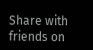Share with friends on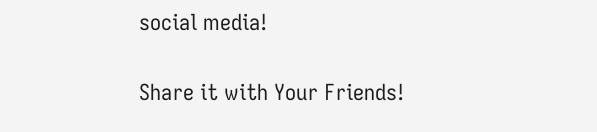social media!

Share it with Your Friends!